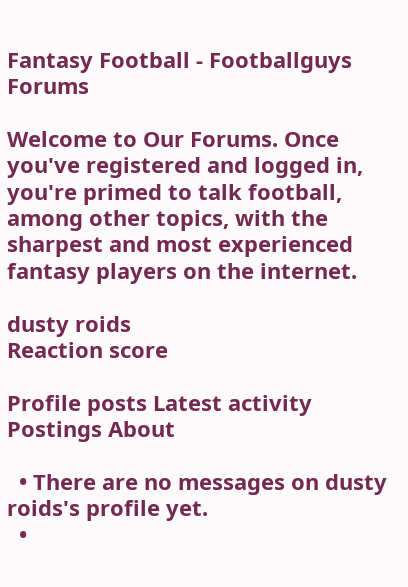Fantasy Football - Footballguys Forums

Welcome to Our Forums. Once you've registered and logged in, you're primed to talk football, among other topics, with the sharpest and most experienced fantasy players on the internet.

dusty roids
Reaction score

Profile posts Latest activity Postings About

  • There are no messages on dusty roids's profile yet.
  •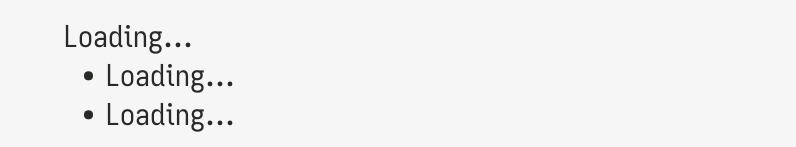Loading…
  • Loading…
  • Loading…